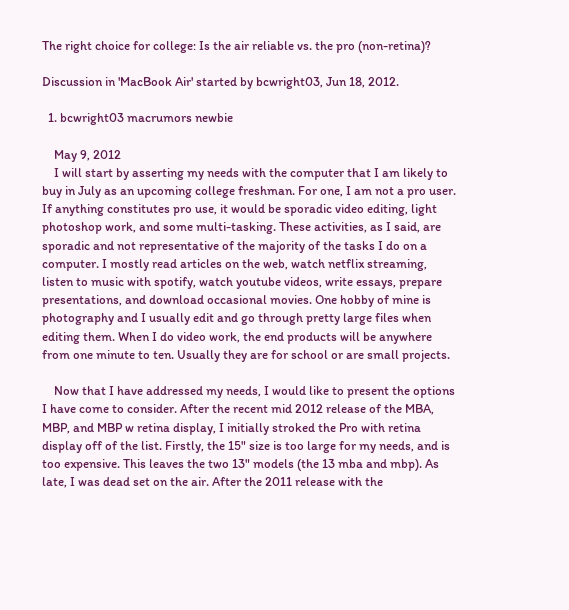The right choice for college: Is the air reliable vs. the pro (non-retina)?

Discussion in 'MacBook Air' started by bcwright03, Jun 18, 2012.

  1. bcwright03 macrumors newbie

    May 9, 2012
    I will start by asserting my needs with the computer that I am likely to buy in July as an upcoming college freshman. For one, I am not a pro user. If anything constitutes pro use, it would be sporadic video editing, light photoshop work, and some multi-tasking. These activities, as I said, are sporadic and not representative of the majority of the tasks I do on a computer. I mostly read articles on the web, watch netflix streaming, listen to music with spotify, watch youtube videos, write essays, prepare presentations, and download occasional movies. One hobby of mine is photography and I usually edit and go through pretty large files when editing them. When I do video work, the end products will be anywhere from one minute to ten. Usually they are for school or are small projects.

    Now that I have addressed my needs, I would like to present the options I have come to consider. After the recent mid 2012 release of the MBA, MBP, and MBP w retina display, I initially stroked the Pro with retina display off of the list. Firstly, the 15" size is too large for my needs, and is too expensive. This leaves the two 13" models (the 13 mba and mbp). As late, I was dead set on the air. After the 2011 release with the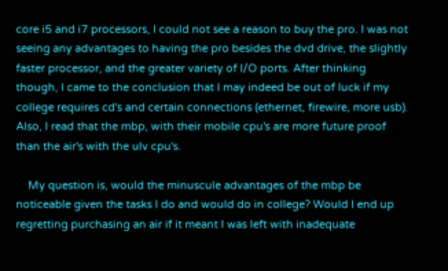core i5 and i7 processors, I could not see a reason to buy the pro. I was not seeing any advantages to having the pro besides the dvd drive, the slightly faster processor, and the greater variety of I/O ports. After thinking though, I came to the conclusion that I may indeed be out of luck if my college requires cd's and certain connections (ethernet, firewire, more usb). Also, I read that the mbp, with their mobile cpu's are more future proof than the air's with the ulv cpu's.

    My question is, would the minuscule advantages of the mbp be noticeable given the tasks I do and would do in college? Would I end up regretting purchasing an air if it meant I was left with inadequate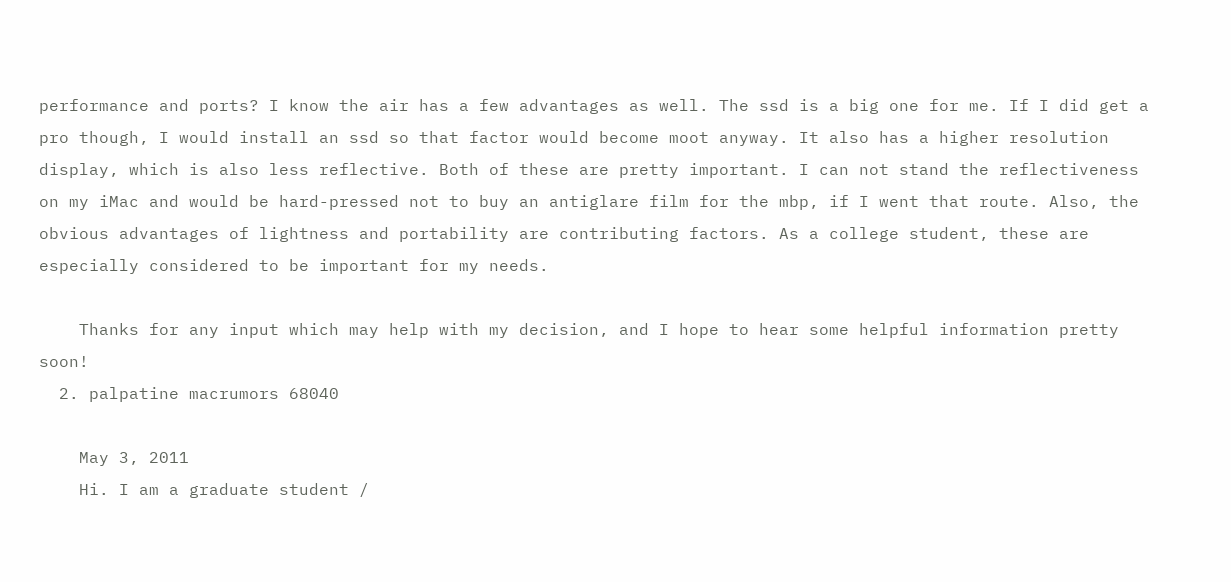performance and ports? I know the air has a few advantages as well. The ssd is a big one for me. If I did get a pro though, I would install an ssd so that factor would become moot anyway. It also has a higher resolution display, which is also less reflective. Both of these are pretty important. I can not stand the reflectiveness on my iMac and would be hard-pressed not to buy an antiglare film for the mbp, if I went that route. Also, the obvious advantages of lightness and portability are contributing factors. As a college student, these are especially considered to be important for my needs.

    Thanks for any input which may help with my decision, and I hope to hear some helpful information pretty soon!
  2. palpatine macrumors 68040

    May 3, 2011
    Hi. I am a graduate student /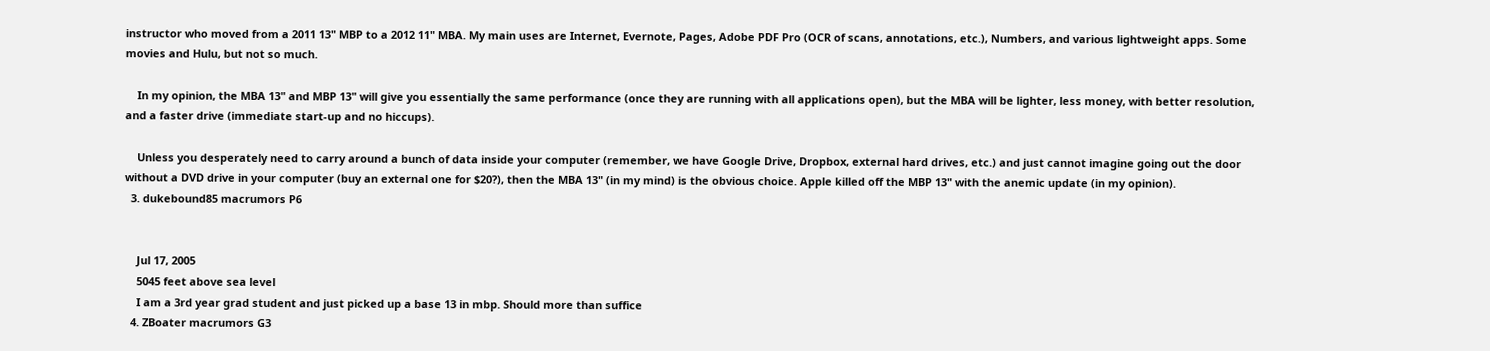instructor who moved from a 2011 13" MBP to a 2012 11" MBA. My main uses are Internet, Evernote, Pages, Adobe PDF Pro (OCR of scans, annotations, etc.), Numbers, and various lightweight apps. Some movies and Hulu, but not so much.

    In my opinion, the MBA 13" and MBP 13" will give you essentially the same performance (once they are running with all applications open), but the MBA will be lighter, less money, with better resolution, and a faster drive (immediate start-up and no hiccups).

    Unless you desperately need to carry around a bunch of data inside your computer (remember, we have Google Drive, Dropbox, external hard drives, etc.) and just cannot imagine going out the door without a DVD drive in your computer (buy an external one for $20?), then the MBA 13" (in my mind) is the obvious choice. Apple killed off the MBP 13" with the anemic update (in my opinion).
  3. dukebound85 macrumors P6


    Jul 17, 2005
    5045 feet above sea level
    I am a 3rd year grad student and just picked up a base 13 in mbp. Should more than suffice
  4. ZBoater macrumors G3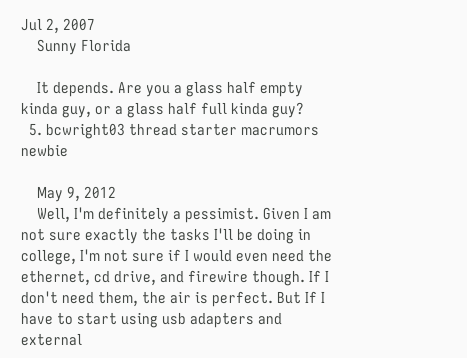Jul 2, 2007
    Sunny Florida

    It depends. Are you a glass half empty kinda guy, or a glass half full kinda guy?
  5. bcwright03 thread starter macrumors newbie

    May 9, 2012
    Well, I'm definitely a pessimist. Given I am not sure exactly the tasks I'll be doing in college, I'm not sure if I would even need the ethernet, cd drive, and firewire though. If I don't need them, the air is perfect. But If I have to start using usb adapters and external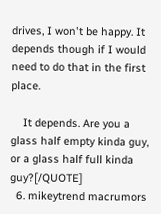drives, I won't be happy. It depends though if I would need to do that in the first place.

    It depends. Are you a glass half empty kinda guy, or a glass half full kinda guy?[/QUOTE]
  6. mikeytrend macrumors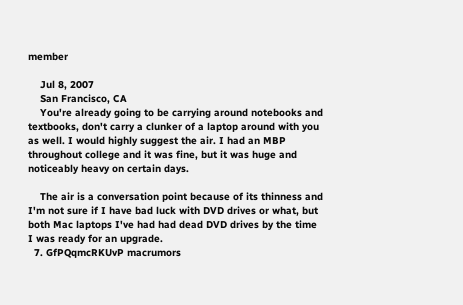member

    Jul 8, 2007
    San Francisco, CA
    You're already going to be carrying around notebooks and textbooks, don't carry a clunker of a laptop around with you as well. I would highly suggest the air. I had an MBP throughout college and it was fine, but it was huge and noticeably heavy on certain days.

    The air is a conversation point because of its thinness and I'm not sure if I have bad luck with DVD drives or what, but both Mac laptops I've had had dead DVD drives by the time I was ready for an upgrade.
  7. GfPQqmcRKUvP macrumors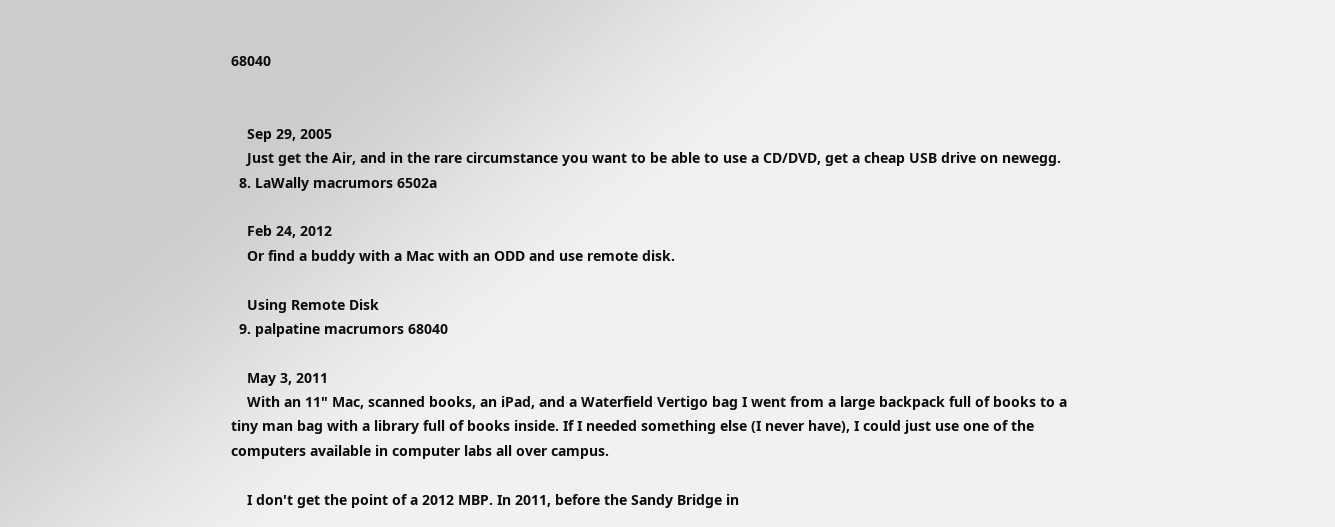68040


    Sep 29, 2005
    Just get the Air, and in the rare circumstance you want to be able to use a CD/DVD, get a cheap USB drive on newegg.
  8. LaWally macrumors 6502a

    Feb 24, 2012
    Or find a buddy with a Mac with an ODD and use remote disk.

    Using Remote Disk
  9. palpatine macrumors 68040

    May 3, 2011
    With an 11" Mac, scanned books, an iPad, and a Waterfield Vertigo bag I went from a large backpack full of books to a tiny man bag with a library full of books inside. If I needed something else (I never have), I could just use one of the computers available in computer labs all over campus.

    I don't get the point of a 2012 MBP. In 2011, before the Sandy Bridge in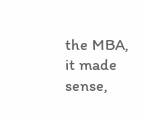the MBA, it made sense,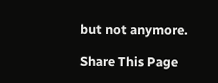but not anymore.

Share This Page